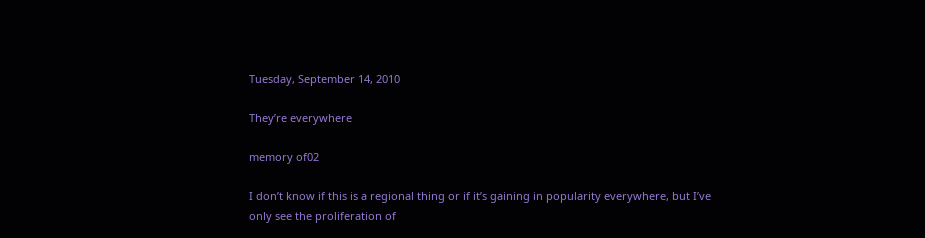Tuesday, September 14, 2010

They’re everywhere

memory of02

I don’t know if this is a regional thing or if it’s gaining in popularity everywhere, but I’ve only see the proliferation of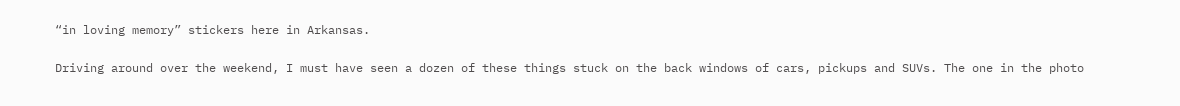“in loving memory” stickers here in Arkansas.

Driving around over the weekend, I must have seen a dozen of these things stuck on the back windows of cars, pickups and SUVs. The one in the photo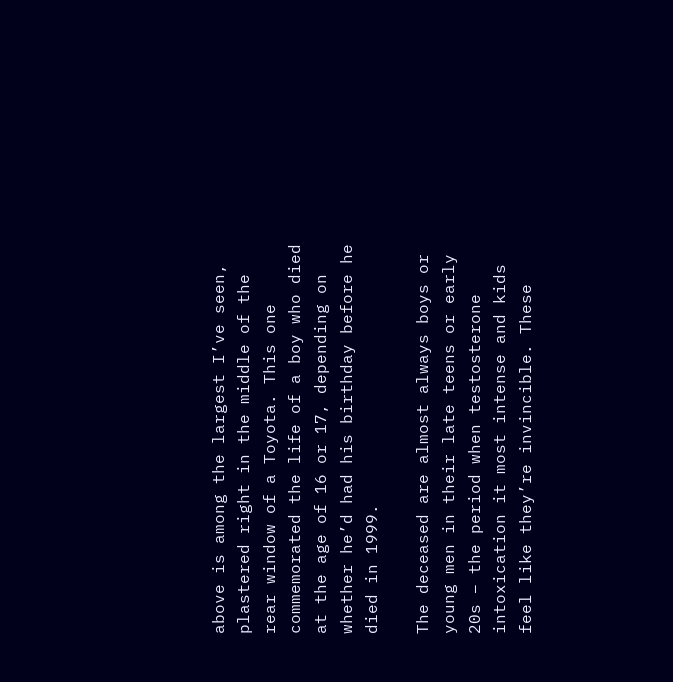above is among the largest I’ve seen, plastered right in the middle of the rear window of a Toyota. This one commemorated the life of a boy who died at the age of 16 or 17, depending on whether he’d had his birthday before he died in 1999.

The deceased are almost always boys or young men in their late teens or early 20s – the period when testosterone intoxication it most intense and kids feel like they’re invincible. These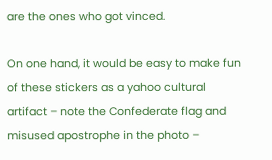are the ones who got vinced.

On one hand, it would be easy to make fun of these stickers as a yahoo cultural artifact – note the Confederate flag and misused apostrophe in the photo –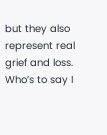but they also represent real grief and loss. Who’s to say I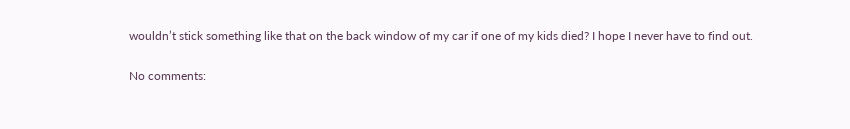wouldn’t stick something like that on the back window of my car if one of my kids died? I hope I never have to find out.

No comments: